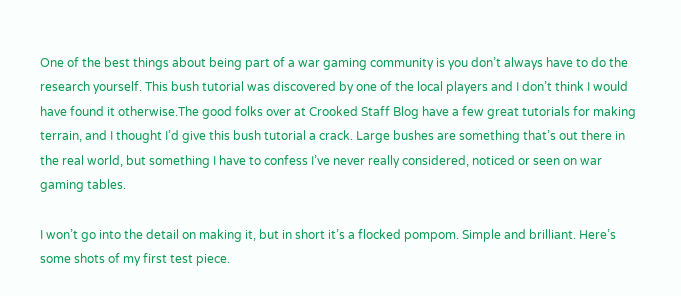One of the best things about being part of a war gaming community is you don’t always have to do the research yourself. This bush tutorial was discovered by one of the local players and I don’t think I would have found it otherwise.The good folks over at Crooked Staff Blog have a few great tutorials for making terrain, and I thought I’d give this bush tutorial a crack. Large bushes are something that’s out there in the real world, but something I have to confess I’ve never really considered, noticed or seen on war gaming tables.

I won’t go into the detail on making it, but in short it’s a flocked pompom. Simple and brilliant. Here’s some shots of my first test piece.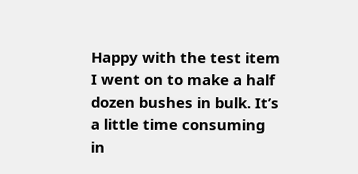Happy with the test item I went on to make a half dozen bushes in bulk. It’s a little time consuming in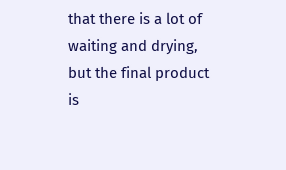that there is a lot of waiting and drying, but the final product is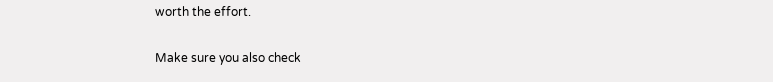worth the effort.

Make sure you also check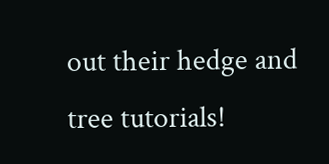out their hedge and tree tutorials!